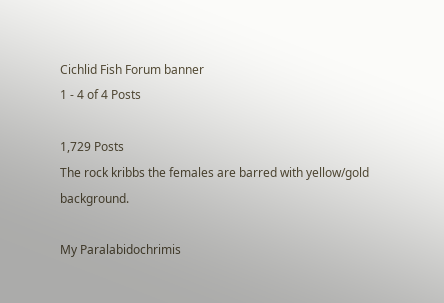Cichlid Fish Forum banner
1 - 4 of 4 Posts

1,729 Posts
The rock kribbs the females are barred with yellow/gold background.

My Paralabidochrimis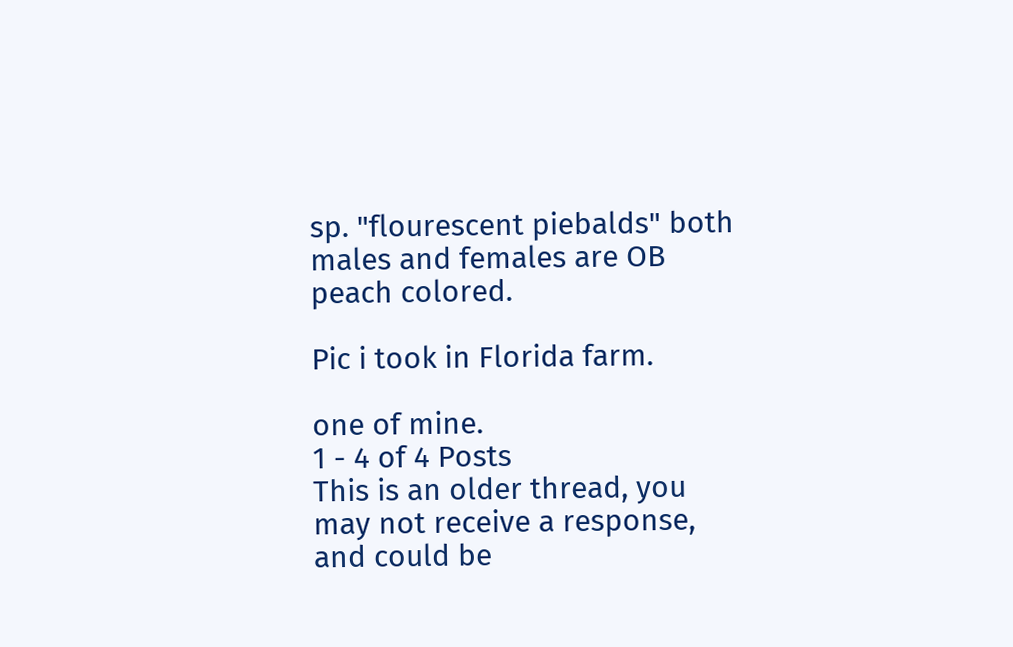sp. "flourescent piebalds" both males and females are OB peach colored.

Pic i took in Florida farm.

one of mine.
1 - 4 of 4 Posts
This is an older thread, you may not receive a response, and could be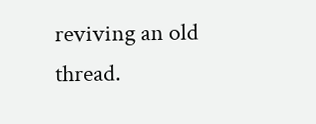reviving an old thread.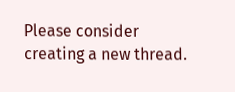Please consider creating a new thread.